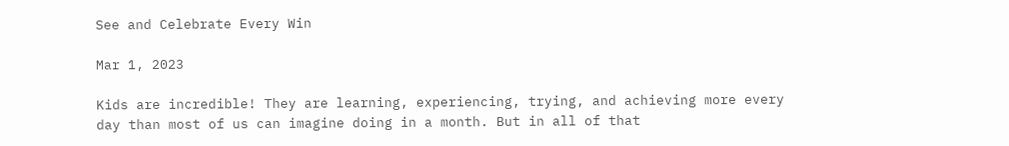See and Celebrate Every Win

Mar 1, 2023

Kids are incredible! They are learning, experiencing, trying, and achieving more every day than most of us can imagine doing in a month. But in all of that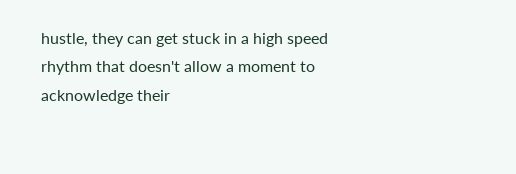hustle, they can get stuck in a high speed rhythm that doesn't allow a moment to acknowledge their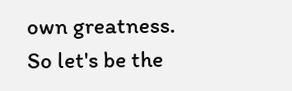own greatness. So let's be the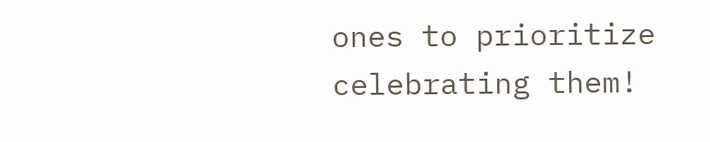ones to prioritize celebrating them!